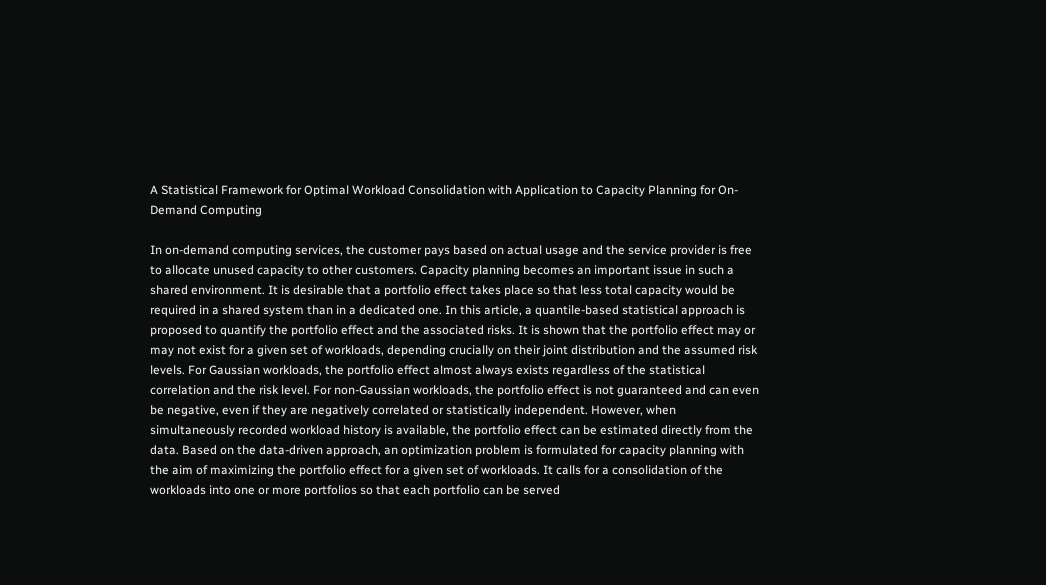A Statistical Framework for Optimal Workload Consolidation with Application to Capacity Planning for On-Demand Computing

In on-demand computing services, the customer pays based on actual usage and the service provider is free to allocate unused capacity to other customers. Capacity planning becomes an important issue in such a shared environment. It is desirable that a portfolio effect takes place so that less total capacity would be required in a shared system than in a dedicated one. In this article, a quantile-based statistical approach is proposed to quantify the portfolio effect and the associated risks. It is shown that the portfolio effect may or may not exist for a given set of workloads, depending crucially on their joint distribution and the assumed risk levels. For Gaussian workloads, the portfolio effect almost always exists regardless of the statistical correlation and the risk level. For non-Gaussian workloads, the portfolio effect is not guaranteed and can even be negative, even if they are negatively correlated or statistically independent. However, when simultaneously recorded workload history is available, the portfolio effect can be estimated directly from the data. Based on the data-driven approach, an optimization problem is formulated for capacity planning with the aim of maximizing the portfolio effect for a given set of workloads. It calls for a consolidation of the workloads into one or more portfolios so that each portfolio can be served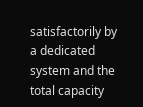satisfactorily by a dedicated system and the total capacity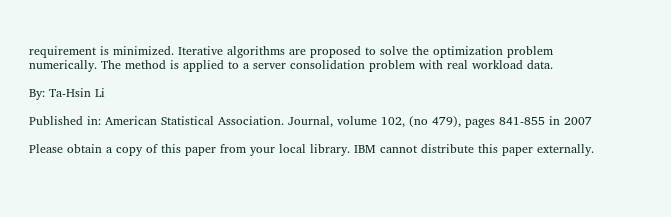requirement is minimized. Iterative algorithms are proposed to solve the optimization problem numerically. The method is applied to a server consolidation problem with real workload data.

By: Ta-Hsin Li

Published in: American Statistical Association. Journal, volume 102, (no 479), pages 841-855 in 2007

Please obtain a copy of this paper from your local library. IBM cannot distribute this paper externally.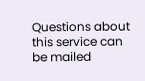Questions about this service can be mailed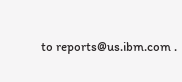to reports@us.ibm.com .